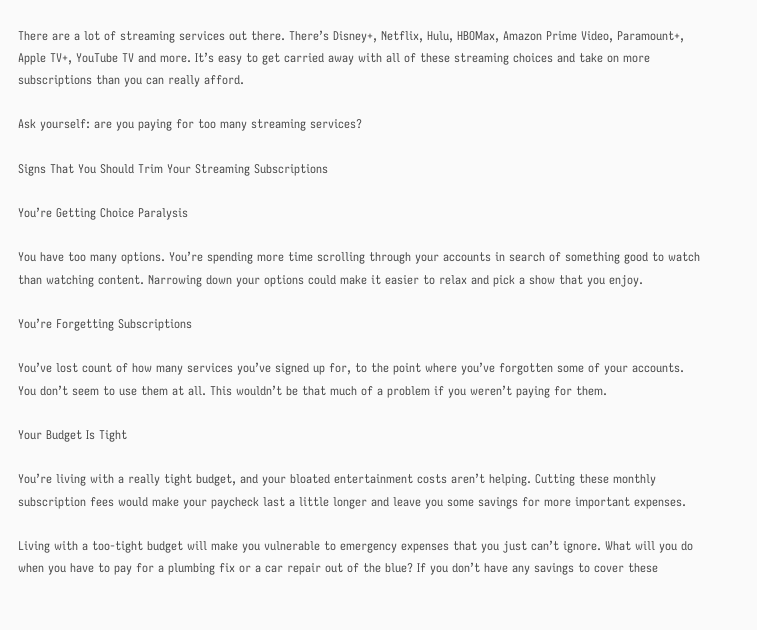There are a lot of streaming services out there. There’s Disney+, Netflix, Hulu, HBOMax, Amazon Prime Video, Paramount+, Apple TV+, YouTube TV and more. It’s easy to get carried away with all of these streaming choices and take on more subscriptions than you can really afford.

Ask yourself: are you paying for too many streaming services?

Signs That You Should Trim Your Streaming Subscriptions

You’re Getting Choice Paralysis

You have too many options. You’re spending more time scrolling through your accounts in search of something good to watch than watching content. Narrowing down your options could make it easier to relax and pick a show that you enjoy.

You’re Forgetting Subscriptions

You’ve lost count of how many services you’ve signed up for, to the point where you’ve forgotten some of your accounts. You don’t seem to use them at all. This wouldn’t be that much of a problem if you weren’t paying for them.

Your Budget Is Tight

You’re living with a really tight budget, and your bloated entertainment costs aren’t helping. Cutting these monthly subscription fees would make your paycheck last a little longer and leave you some savings for more important expenses.

Living with a too-tight budget will make you vulnerable to emergency expenses that you just can’t ignore. What will you do when you have to pay for a plumbing fix or a car repair out of the blue? If you don’t have any savings to cover these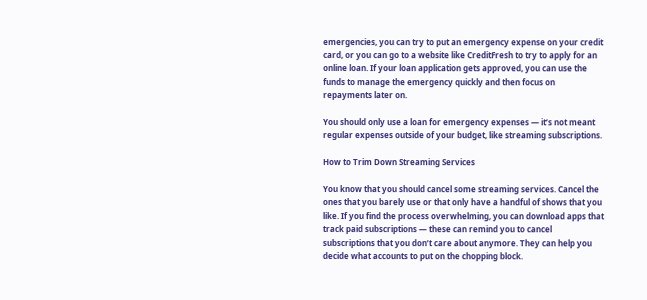emergencies, you can try to put an emergency expense on your credit card, or you can go to a website like CreditFresh to try to apply for an online loan. If your loan application gets approved, you can use the funds to manage the emergency quickly and then focus on repayments later on.

You should only use a loan for emergency expenses — it’s not meant regular expenses outside of your budget, like streaming subscriptions.

How to Trim Down Streaming Services

You know that you should cancel some streaming services. Cancel the ones that you barely use or that only have a handful of shows that you like. If you find the process overwhelming, you can download apps that track paid subscriptions — these can remind you to cancel subscriptions that you don’t care about anymore. They can help you decide what accounts to put on the chopping block.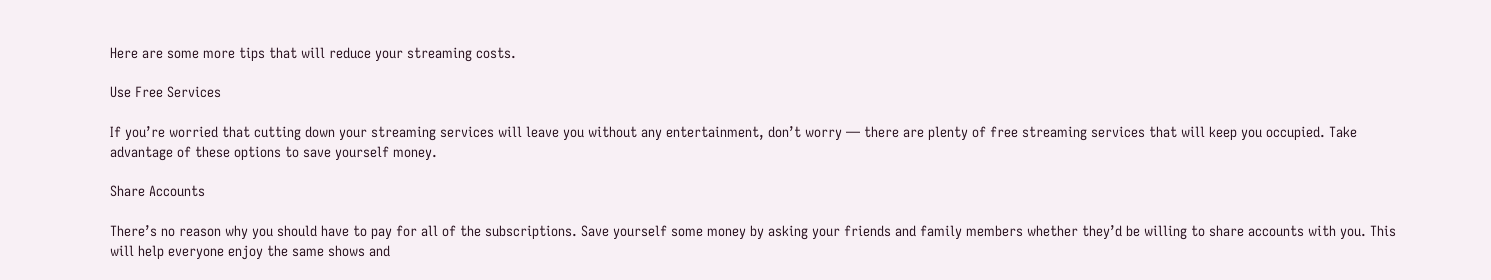Here are some more tips that will reduce your streaming costs.

Use Free Services

If you’re worried that cutting down your streaming services will leave you without any entertainment, don’t worry — there are plenty of free streaming services that will keep you occupied. Take advantage of these options to save yourself money.

Share Accounts

There’s no reason why you should have to pay for all of the subscriptions. Save yourself some money by asking your friends and family members whether they’d be willing to share accounts with you. This will help everyone enjoy the same shows and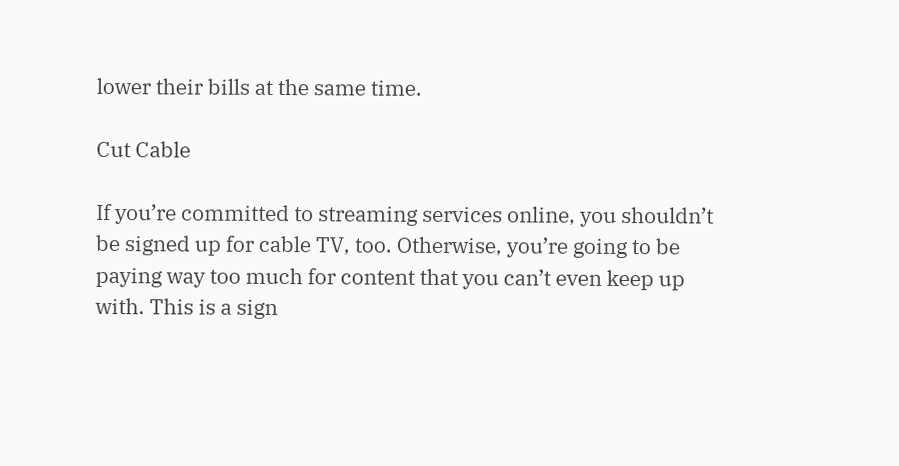lower their bills at the same time.

Cut Cable

If you’re committed to streaming services online, you shouldn’t be signed up for cable TV, too. Otherwise, you’re going to be paying way too much for content that you can’t even keep up with. This is a sign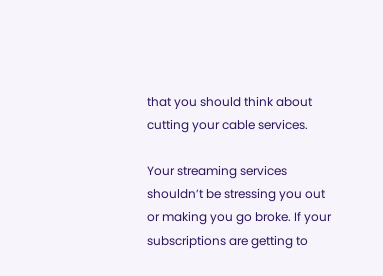that you should think about cutting your cable services.

Your streaming services shouldn’t be stressing you out or making you go broke. If your subscriptions are getting to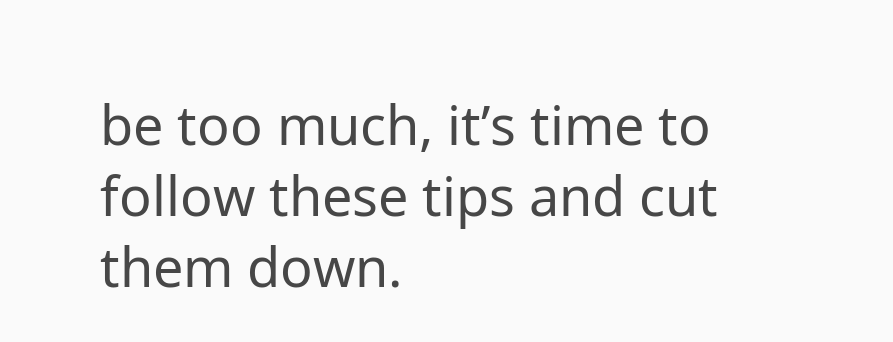be too much, it’s time to follow these tips and cut them down.